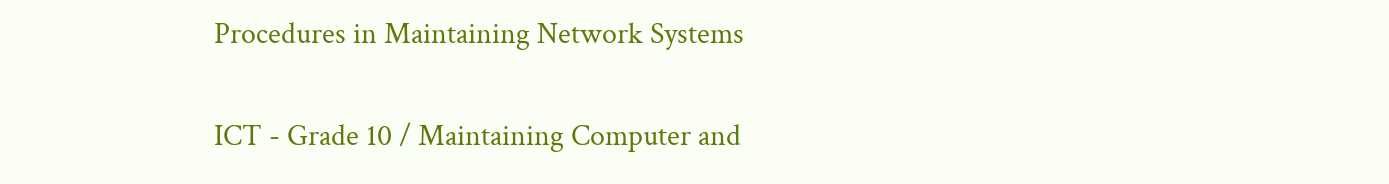Procedures in Maintaining Network Systems

ICT - Grade 10 / Maintaining Computer and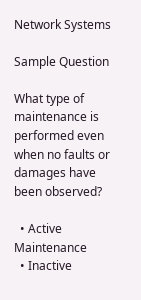Network Systems

Sample Question

What type of maintenance is performed even when no faults or damages have been observed?

  • Active Maintenance
  • Inactive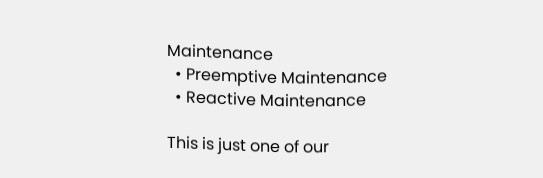Maintenance
  • Preemptive Maintenance
  • Reactive Maintenance

This is just one of our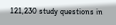121,230 study questions in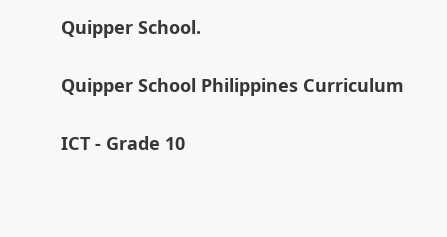Quipper School.

Quipper School Philippines Curriculum

ICT - Grade 10